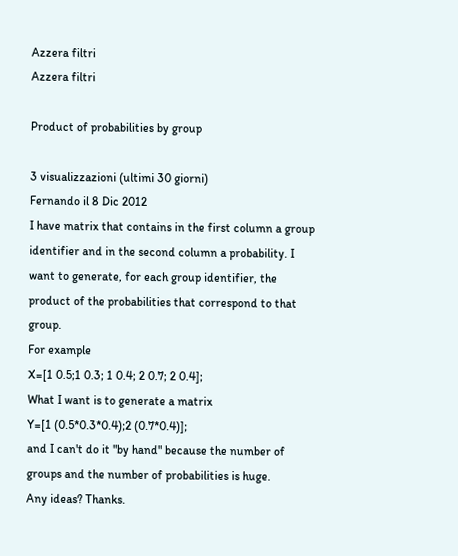Azzera filtri
Azzera filtri

Product of probabilities by group

3 visualizzazioni (ultimi 30 giorni)
Fernando il 8 Dic 2012
I have matrix that contains in the first column a group identifier and in the second column a probability. I want to generate, for each group identifier, the product of the probabilities that correspond to that group.
For example
X=[1 0.5;1 0.3; 1 0.4; 2 0.7; 2 0.4];
What I want is to generate a matrix
Y=[1 (0.5*0.3*0.4);2 (0.7*0.4)];
and I can't do it "by hand" because the number of groups and the number of probabilities is huge.
Any ideas? Thanks.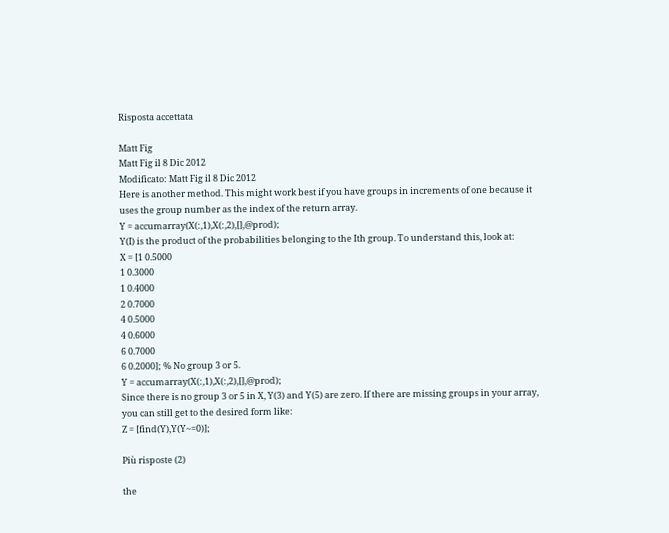Risposta accettata

Matt Fig
Matt Fig il 8 Dic 2012
Modificato: Matt Fig il 8 Dic 2012
Here is another method. This might work best if you have groups in increments of one because it uses the group number as the index of the return array.
Y = accumarray(X(:,1),X(:,2),[],@prod);
Y(I) is the product of the probabilities belonging to the Ith group. To understand this, look at:
X = [1 0.5000
1 0.3000
1 0.4000
2 0.7000
4 0.5000
4 0.6000
6 0.7000
6 0.2000]; % No group 3 or 5.
Y = accumarray(X(:,1),X(:,2),[],@prod);
Since there is no group 3 or 5 in X, Y(3) and Y(5) are zero. If there are missing groups in your array, you can still get to the desired form like:
Z = [find(Y),Y(Y~=0)];

Più risposte (2)

the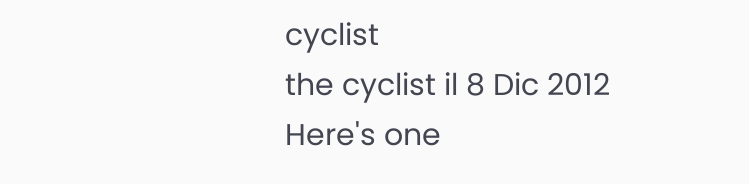cyclist
the cyclist il 8 Dic 2012
Here's one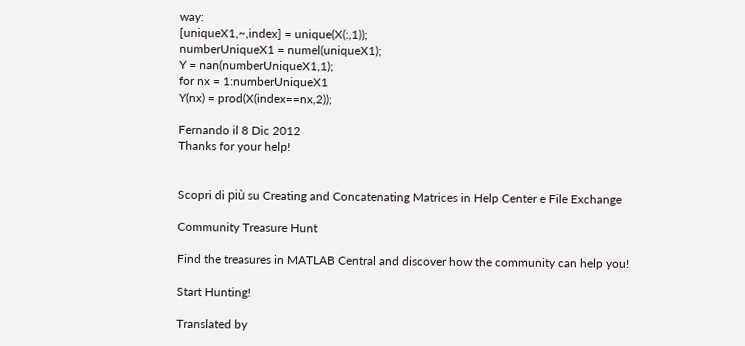way:
[uniqueX1,~,index] = unique(X(:,1));
numberUniqueX1 = numel(uniqueX1);
Y = nan(numberUniqueX1,1);
for nx = 1:numberUniqueX1
Y(nx) = prod(X(index==nx,2));

Fernando il 8 Dic 2012
Thanks for your help!


Scopri di più su Creating and Concatenating Matrices in Help Center e File Exchange

Community Treasure Hunt

Find the treasures in MATLAB Central and discover how the community can help you!

Start Hunting!

Translated by